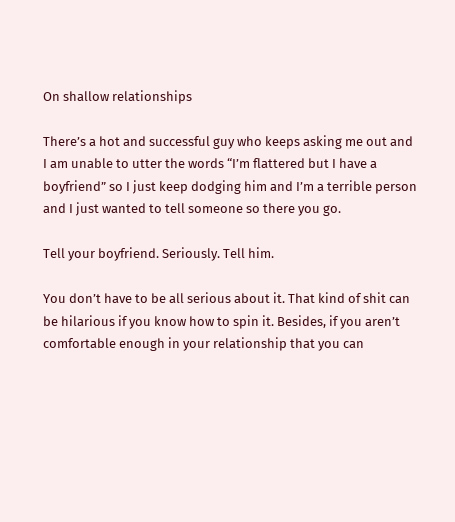On shallow relationships

There’s a hot and successful guy who keeps asking me out and I am unable to utter the words “I’m flattered but I have a boyfriend” so I just keep dodging him and I’m a terrible person and I just wanted to tell someone so there you go.

Tell your boyfriend. Seriously. Tell him.

You don’t have to be all serious about it. That kind of shit can be hilarious if you know how to spin it. Besides, if you aren’t comfortable enough in your relationship that you can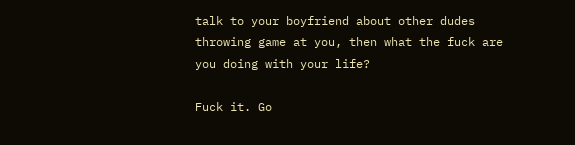talk to your boyfriend about other dudes throwing game at you, then what the fuck are you doing with your life?

Fuck it. Go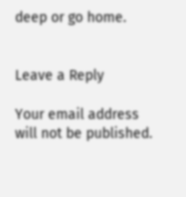deep or go home.


Leave a Reply

Your email address will not be published.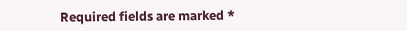Required fields are marked *